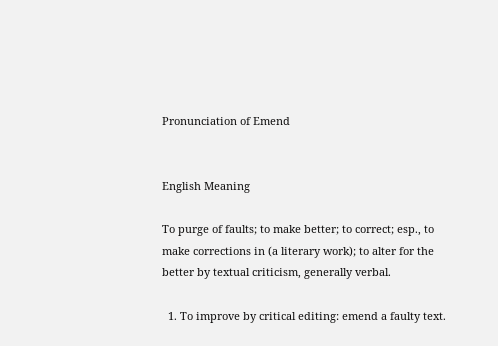Pronunciation of Emend


English Meaning

To purge of faults; to make better; to correct; esp., to make corrections in (a literary work); to alter for the better by textual criticism, generally verbal.

  1. To improve by critical editing: emend a faulty text.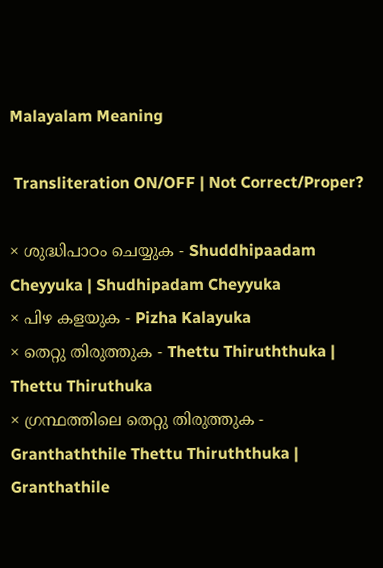Malayalam Meaning

 Transliteration ON/OFF | Not Correct/Proper?

× ശുദ്ധിപാഠം ചെയ്യുക - Shuddhipaadam Cheyyuka | Shudhipadam Cheyyuka
× പിഴ കളയുക - Pizha Kalayuka
× തെറ്റു തിരുത്തുക - Thettu Thiruththuka | Thettu Thiruthuka
× ഗ്രന്ഥത്തിലെ തെറ്റു തിരുത്തുക - Granthaththile Thettu Thiruththuka | Granthathile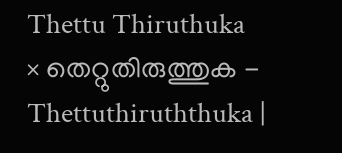Thettu Thiruthuka
× തെറ്റുതിരുത്തുക - Thettuthiruththuka |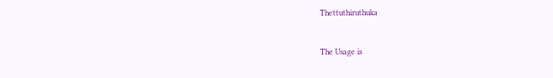Thettuthiruthuka


The Usage is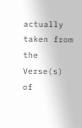actually taken from the Verse(s) of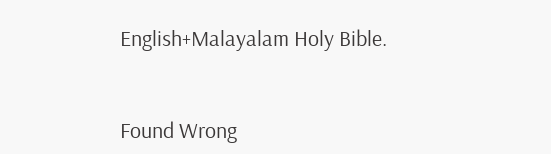English+Malayalam Holy Bible.


Found Wrong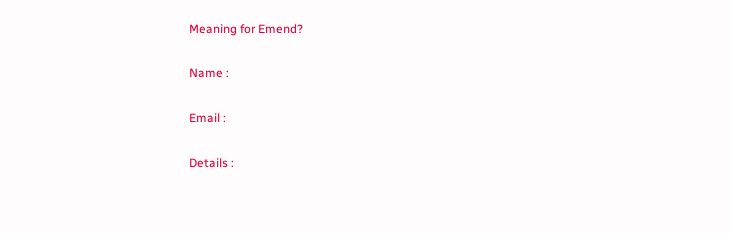Meaning for Emend?

Name :

Email :

Details :